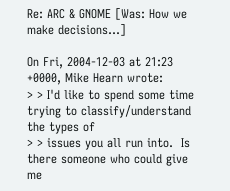Re: ARC & GNOME [Was: How we make decisions...]

On Fri, 2004-12-03 at 21:23 +0000, Mike Hearn wrote:
> > I'd like to spend some time trying to classify/understand the types of
> > issues you all run into.  Is there someone who could give me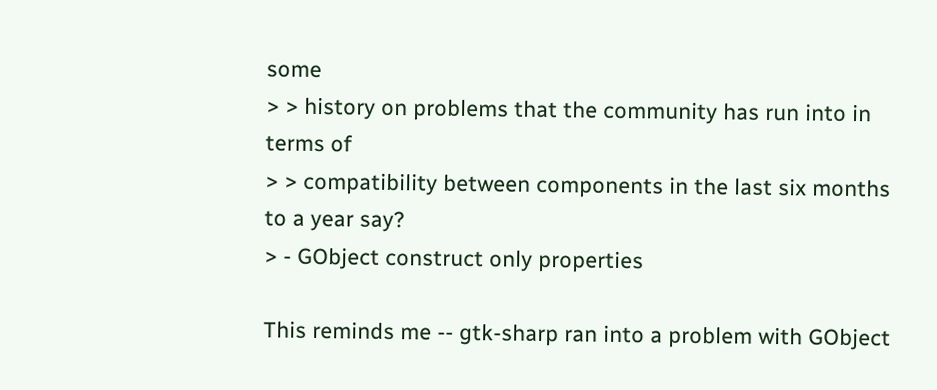some
> > history on problems that the community has run into in terms of
> > compatibility between components in the last six months to a year say?
> - GObject construct only properties

This reminds me -- gtk-sharp ran into a problem with GObject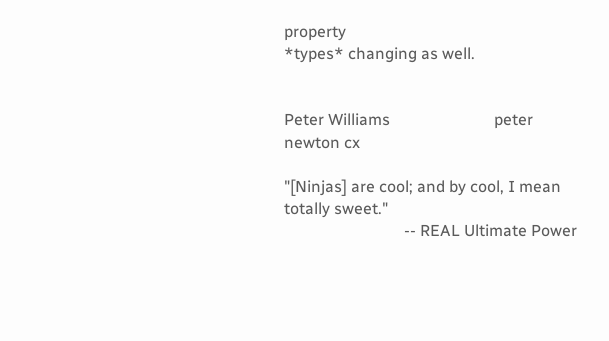property
*types* changing as well.


Peter Williams                          peter newton cx

"[Ninjas] are cool; and by cool, I mean totally sweet."
                              -- REAL Ultimate Power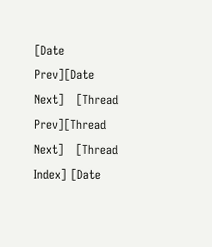[Date Prev][Date Next]   [Thread Prev][Thread Next]   [Thread Index] [Date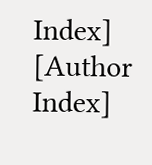Index] [Author Index]